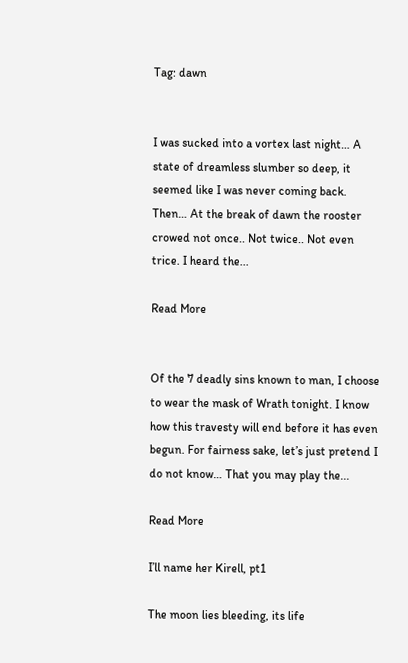Tag: dawn


I was sucked into a vortex last night… A state of dreamless slumber so deep, it seemed like I was never coming back. Then… At the break of dawn the rooster crowed not once.. Not twice.. Not even trice. I heard the...

Read More


Of the 7 deadly sins known to man, I choose to wear the mask of Wrath tonight. I know how this travesty will end before it has even begun. For fairness sake, let’s just pretend I do not know… That you may play the...

Read More

I’ll name her Kirell, pt1

The moon lies bleeding, its life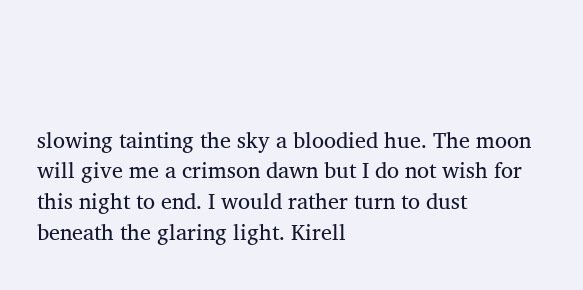slowing tainting the sky a bloodied hue. The moon will give me a crimson dawn but I do not wish for this night to end. I would rather turn to dust beneath the glaring light. Kirell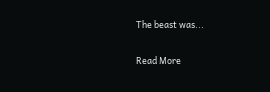The beast was...

Read More